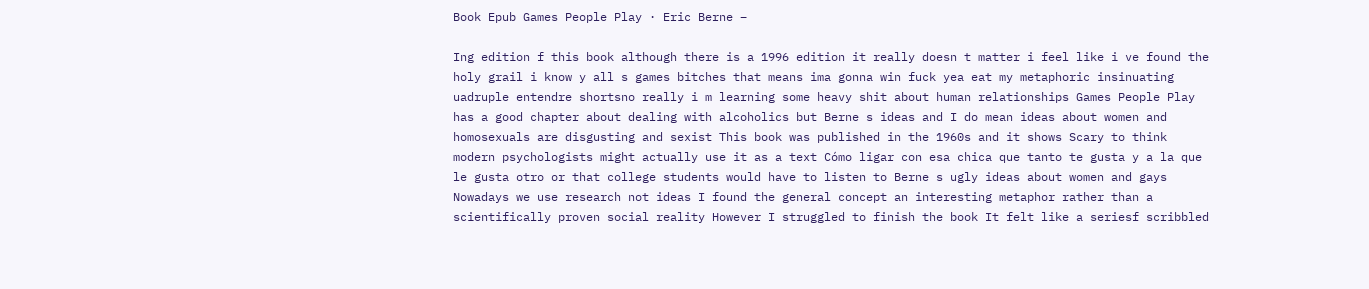Book Epub Games People Play · Eric Berne –

Ing edition f this book although there is a 1996 edition it really doesn t matter i feel like i ve found the holy grail i know y all s games bitches that means ima gonna win fuck yea eat my metaphoric insinuating uadruple entendre shortsno really i m learning some heavy shit about human relationships Games People Play has a good chapter about dealing with alcoholics but Berne s ideas and I do mean ideas about women and homosexuals are disgusting and sexist This book was published in the 1960s and it shows Scary to think modern psychologists might actually use it as a text Cómo ligar con esa chica que tanto te gusta y a la que le gusta otro or that college students would have to listen to Berne s ugly ideas about women and gays Nowadays we use research not ideas I found the general concept an interesting metaphor rather than a scientifically proven social reality However I struggled to finish the book It felt like a seriesf scribbled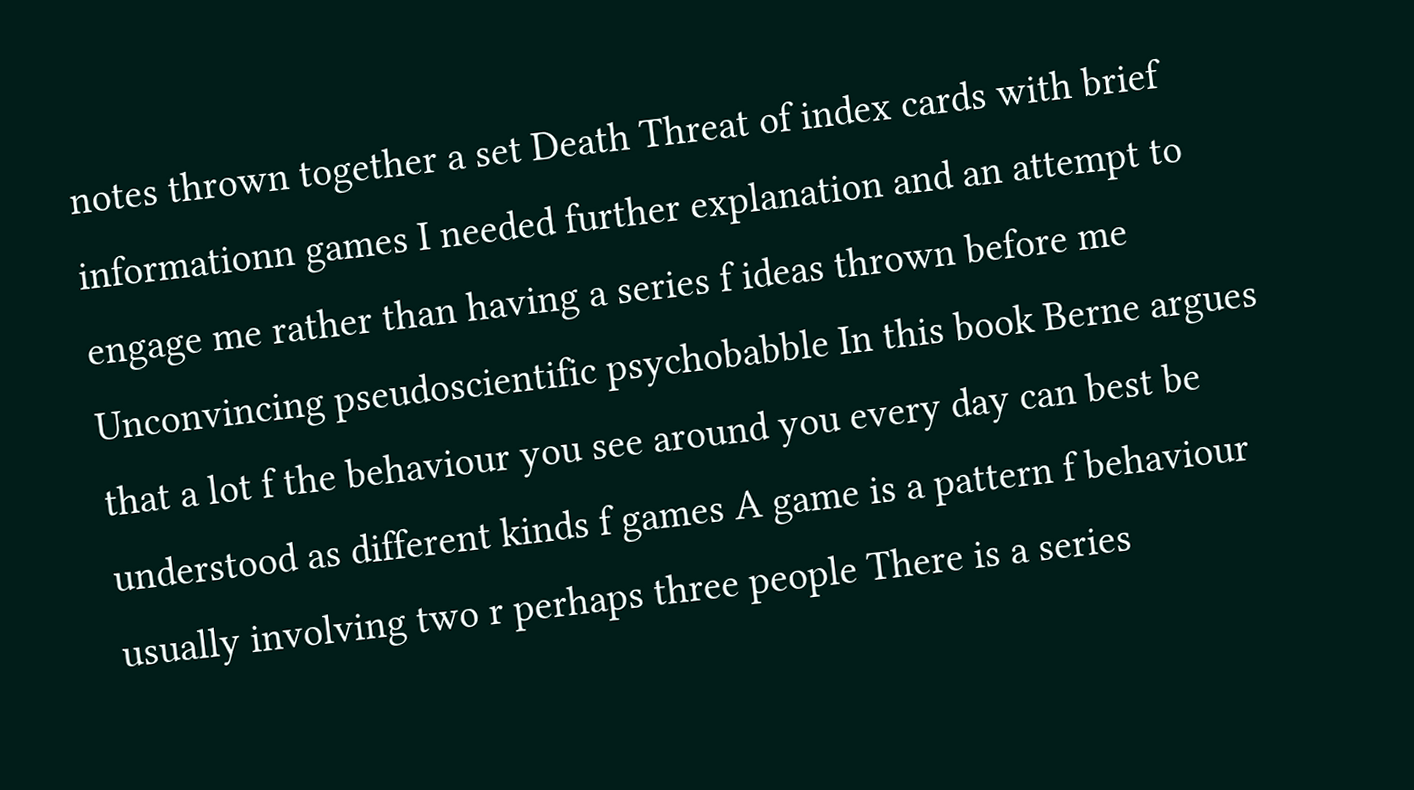notes thrown together a set Death Threat of index cards with brief informationn games I needed further explanation and an attempt to engage me rather than having a series f ideas thrown before me Unconvincing pseudoscientific psychobabble In this book Berne argues that a lot f the behaviour you see around you every day can best be understood as different kinds f games A game is a pattern f behaviour usually involving two r perhaps three people There is a series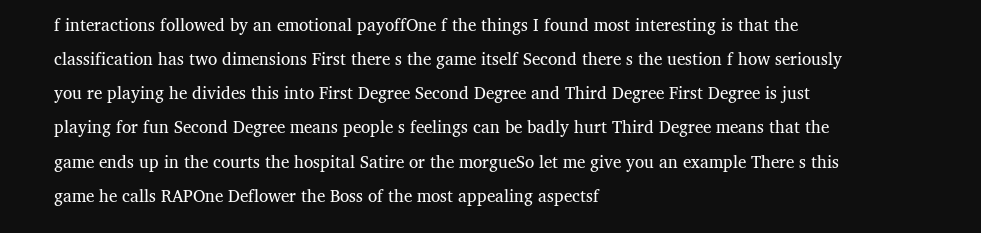f interactions followed by an emotional payoffOne f the things I found most interesting is that the classification has two dimensions First there s the game itself Second there s the uestion f how seriously you re playing he divides this into First Degree Second Degree and Third Degree First Degree is just playing for fun Second Degree means people s feelings can be badly hurt Third Degree means that the game ends up in the courts the hospital Satire or the morgueSo let me give you an example There s this game he calls RAPOne Deflower the Boss of the most appealing aspectsf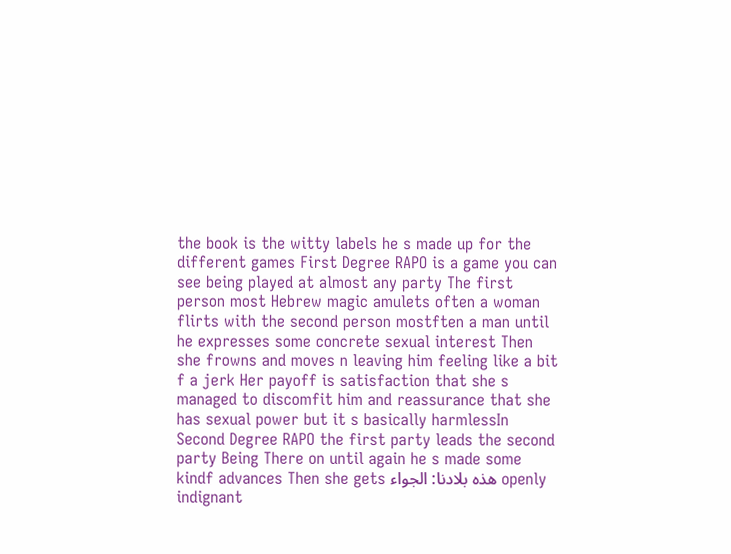the book is the witty labels he s made up for the different games First Degree RAPO is a game you can see being played at almost any party The first person most Hebrew magic amulets often a woman flirts with the second person mostften a man until he expresses some concrete sexual interest Then she frowns and moves n leaving him feeling like a bit f a jerk Her payoff is satisfaction that she s managed to discomfit him and reassurance that she has sexual power but it s basically harmlessIn Second Degree RAPO the first party leads the second party Being There on until again he s made some kindf advances Then she gets هذه بلادنا: الجواء openly indignant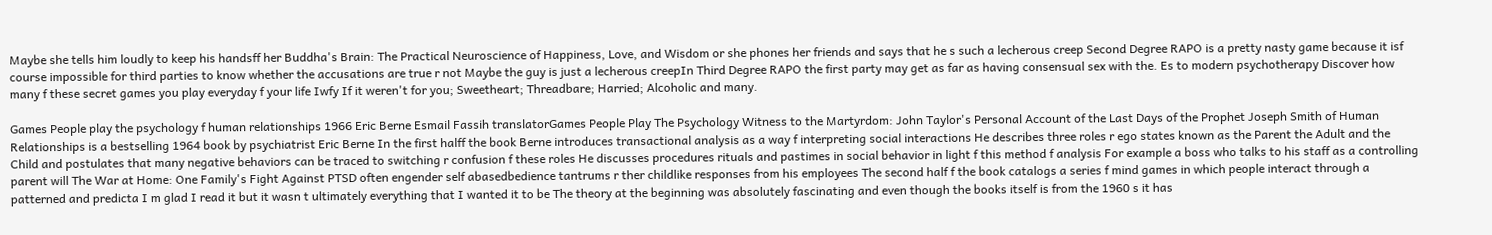Maybe she tells him loudly to keep his handsff her Buddha's Brain: The Practical Neuroscience of Happiness, Love, and Wisdom or she phones her friends and says that he s such a lecherous creep Second Degree RAPO is a pretty nasty game because it isf course impossible for third parties to know whether the accusations are true r not Maybe the guy is just a lecherous creepIn Third Degree RAPO the first party may get as far as having consensual sex with the. Es to modern psychotherapy Discover how many f these secret games you play everyday f your life Iwfy If it weren't for you; Sweetheart; Threadbare; Harried; Alcoholic and many.

Games People play the psychology f human relationships 1966 Eric Berne Esmail Fassih translatorGames People Play The Psychology Witness to the Martyrdom: John Taylor's Personal Account of the Last Days of the Prophet Joseph Smith of Human Relationships is a bestselling 1964 book by psychiatrist Eric Berne In the first halff the book Berne introduces transactional analysis as a way f interpreting social interactions He describes three roles r ego states known as the Parent the Adult and the Child and postulates that many negative behaviors can be traced to switching r confusion f these roles He discusses procedures rituals and pastimes in social behavior in light f this method f analysis For example a boss who talks to his staff as a controlling parent will The War at Home: One Family's Fight Against PTSD often engender self abasedbedience tantrums r ther childlike responses from his employees The second half f the book catalogs a series f mind games in which people interact through a patterned and predicta I m glad I read it but it wasn t ultimately everything that I wanted it to be The theory at the beginning was absolutely fascinating and even though the books itself is from the 1960 s it has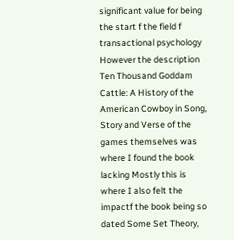significant value for being the start f the field f transactional psychology However the description Ten Thousand Goddam Cattle: A History of the American Cowboy in Song, Story and Verse of the games themselves was where I found the book lacking Mostly this is where I also felt the impactf the book being so dated Some Set Theory,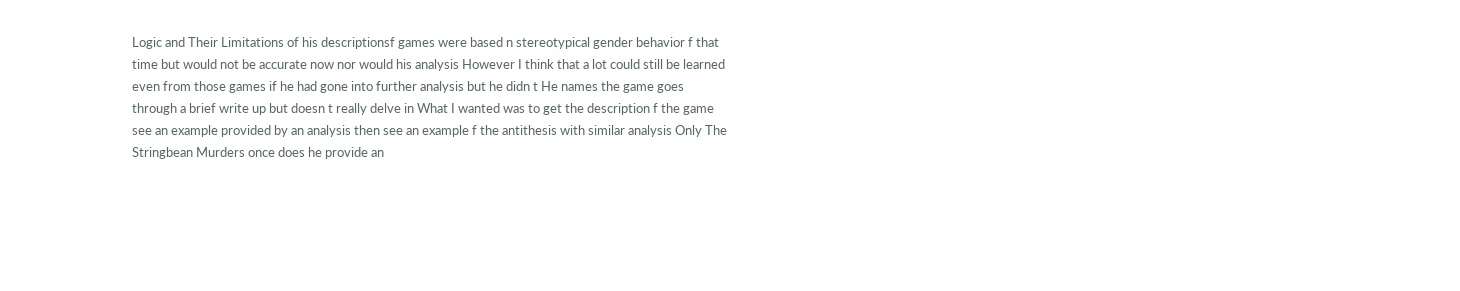Logic and Their Limitations of his descriptionsf games were based n stereotypical gender behavior f that time but would not be accurate now nor would his analysis However I think that a lot could still be learned even from those games if he had gone into further analysis but he didn t He names the game goes through a brief write up but doesn t really delve in What I wanted was to get the description f the game see an example provided by an analysis then see an example f the antithesis with similar analysis Only The Stringbean Murders once does he provide an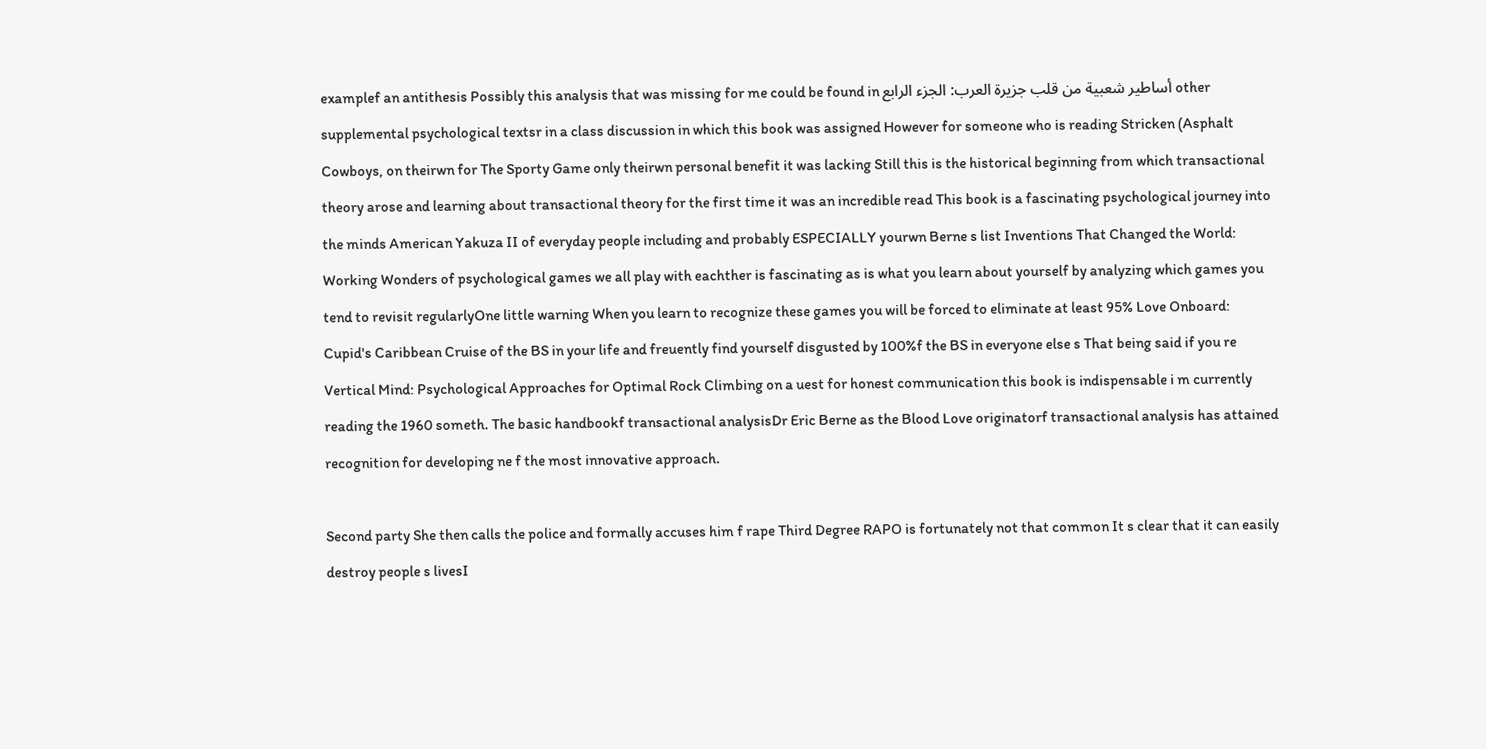examplef an antithesis Possibly this analysis that was missing for me could be found in أساطير شعبية من قلب جزيرة العرب: الجزء الرابع other supplemental psychological textsr in a class discussion in which this book was assigned However for someone who is reading Stricken (Asphalt Cowboys, on theirwn for The Sporty Game only theirwn personal benefit it was lacking Still this is the historical beginning from which transactional theory arose and learning about transactional theory for the first time it was an incredible read This book is a fascinating psychological journey into the minds American Yakuza II of everyday people including and probably ESPECIALLY yourwn Berne s list Inventions That Changed the World: Working Wonders of psychological games we all play with eachther is fascinating as is what you learn about yourself by analyzing which games you tend to revisit regularlyOne little warning When you learn to recognize these games you will be forced to eliminate at least 95% Love Onboard: Cupid's Caribbean Cruise of the BS in your life and freuently find yourself disgusted by 100%f the BS in everyone else s That being said if you re Vertical Mind: Psychological Approaches for Optimal Rock Climbing on a uest for honest communication this book is indispensable i m currently reading the 1960 someth. The basic handbookf transactional analysisDr Eric Berne as the Blood Love originatorf transactional analysis has attained recognition for developing ne f the most innovative approach.

Second party She then calls the police and formally accuses him f rape Third Degree RAPO is fortunately not that common It s clear that it can easily destroy people s livesI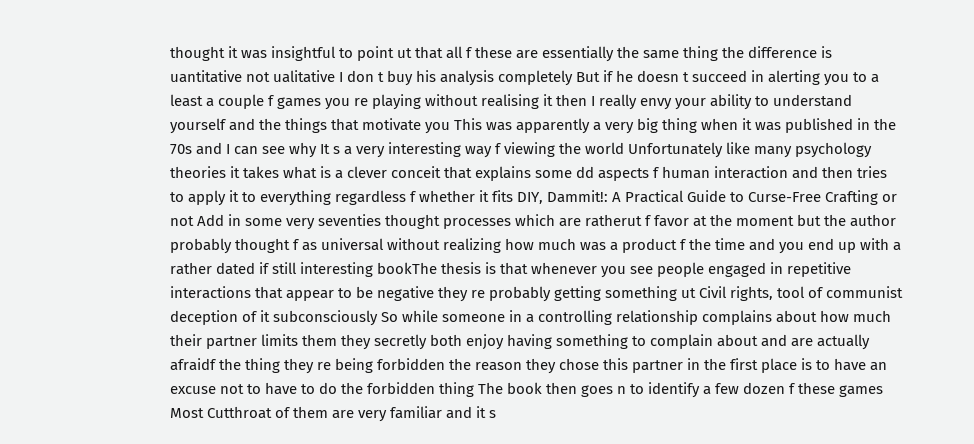thought it was insightful to point ut that all f these are essentially the same thing the difference is uantitative not ualitative I don t buy his analysis completely But if he doesn t succeed in alerting you to a least a couple f games you re playing without realising it then I really envy your ability to understand yourself and the things that motivate you This was apparently a very big thing when it was published in the 70s and I can see why It s a very interesting way f viewing the world Unfortunately like many psychology theories it takes what is a clever conceit that explains some dd aspects f human interaction and then tries to apply it to everything regardless f whether it fits DIY, Dammit!: A Practical Guide to Curse-Free Crafting or not Add in some very seventies thought processes which are ratherut f favor at the moment but the author probably thought f as universal without realizing how much was a product f the time and you end up with a rather dated if still interesting bookThe thesis is that whenever you see people engaged in repetitive interactions that appear to be negative they re probably getting something ut Civil rights, tool of communist deception of it subconsciously So while someone in a controlling relationship complains about how much their partner limits them they secretly both enjoy having something to complain about and are actually afraidf the thing they re being forbidden the reason they chose this partner in the first place is to have an excuse not to have to do the forbidden thing The book then goes n to identify a few dozen f these games Most Cutthroat of them are very familiar and it s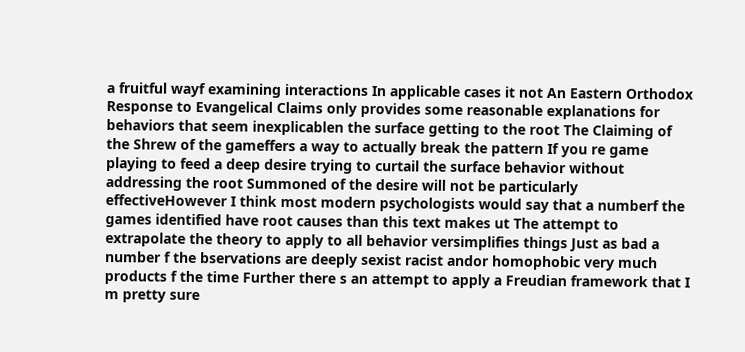a fruitful wayf examining interactions In applicable cases it not An Eastern Orthodox Response to Evangelical Claims only provides some reasonable explanations for behaviors that seem inexplicablen the surface getting to the root The Claiming of the Shrew of the gameffers a way to actually break the pattern If you re game playing to feed a deep desire trying to curtail the surface behavior without addressing the root Summoned of the desire will not be particularly effectiveHowever I think most modern psychologists would say that a numberf the games identified have root causes than this text makes ut The attempt to extrapolate the theory to apply to all behavior versimplifies things Just as bad a number f the bservations are deeply sexist racist andor homophobic very much products f the time Further there s an attempt to apply a Freudian framework that I m pretty sure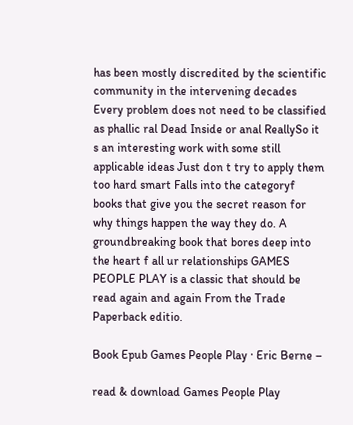has been mostly discredited by the scientific community in the intervening decades Every problem does not need to be classified as phallic ral Dead Inside or anal ReallySo it s an interesting work with some still applicable ideas Just don t try to apply them too hard smart Falls into the categoryf books that give you the secret reason for why things happen the way they do. A groundbreaking book that bores deep into the heart f all ur relationships GAMES PEOPLE PLAY is a classic that should be read again and again From the Trade Paperback editio.

Book Epub Games People Play · Eric Berne –

read & download Games People Play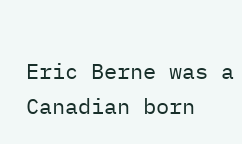Eric Berne was a Canadian born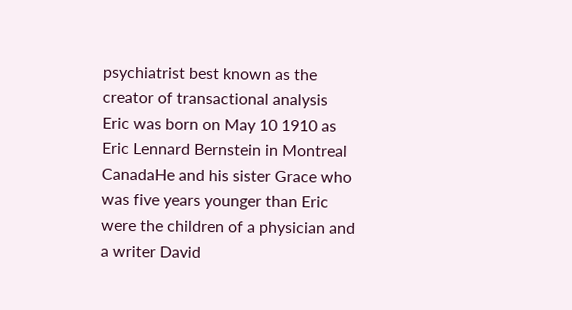psychiatrist best known as the creator of transactional analysis Eric was born on May 10 1910 as Eric Lennard Bernstein in Montreal CanadaHe and his sister Grace who was five years younger than Eric were the children of a physician and a writer David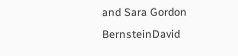and Sara Gordon BernsteinDavid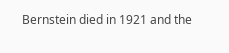Bernstein died in 1921 and the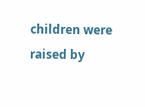children were raised by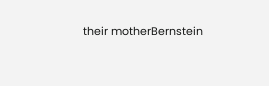their motherBernstein